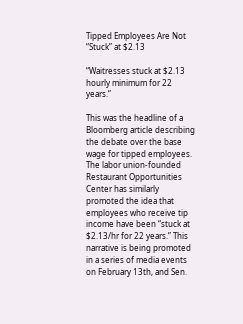Tipped Employees Are Not “Stuck” at $2.13

“Waitresses stuck at $2.13 hourly minimum for 22 years.”

This was the headline of a Bloomberg article describing the debate over the base wage for tipped employees. The labor union-founded Restaurant Opportunities Center has similarly promoted the idea that employees who receive tip income have been “stuck at $2.13/hr for 22 years.” This narrative is being promoted in a series of media events on February 13th, and Sen.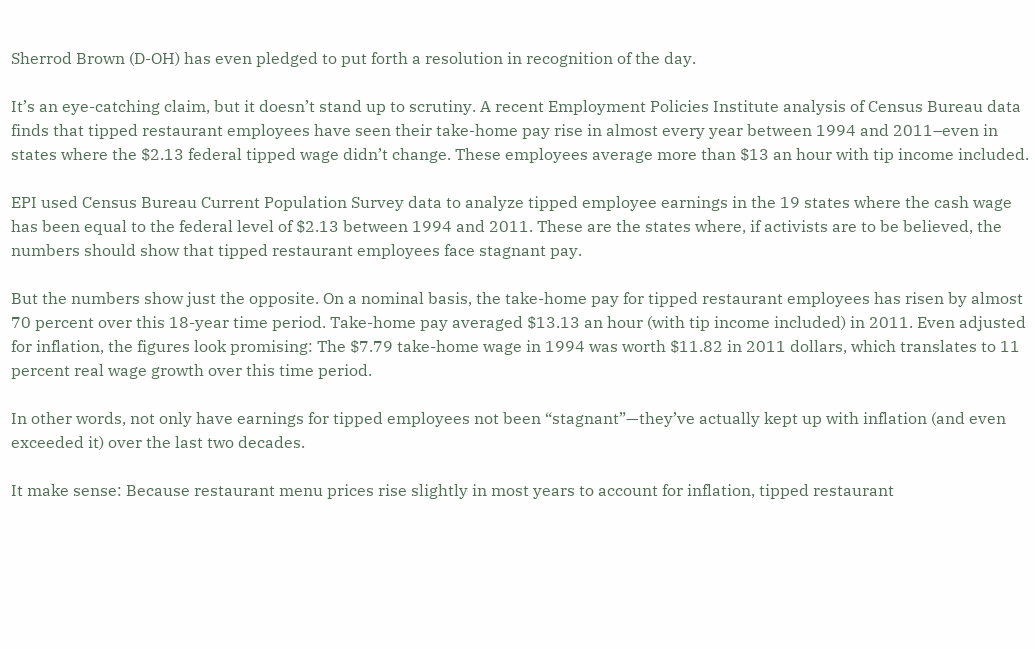Sherrod Brown (D-OH) has even pledged to put forth a resolution in recognition of the day.

It’s an eye-catching claim, but it doesn’t stand up to scrutiny. A recent Employment Policies Institute analysis of Census Bureau data finds that tipped restaurant employees have seen their take-home pay rise in almost every year between 1994 and 2011–even in states where the $2.13 federal tipped wage didn’t change. These employees average more than $13 an hour with tip income included.

EPI used Census Bureau Current Population Survey data to analyze tipped employee earnings in the 19 states where the cash wage has been equal to the federal level of $2.13 between 1994 and 2011. These are the states where, if activists are to be believed, the numbers should show that tipped restaurant employees face stagnant pay.

But the numbers show just the opposite. On a nominal basis, the take-home pay for tipped restaurant employees has risen by almost 70 percent over this 18-year time period. Take-home pay averaged $13.13 an hour (with tip income included) in 2011. Even adjusted for inflation, the figures look promising: The $7.79 take-home wage in 1994 was worth $11.82 in 2011 dollars, which translates to 11 percent real wage growth over this time period.

In other words, not only have earnings for tipped employees not been “stagnant”—they’ve actually kept up with inflation (and even exceeded it) over the last two decades.

It make sense: Because restaurant menu prices rise slightly in most years to account for inflation, tipped restaurant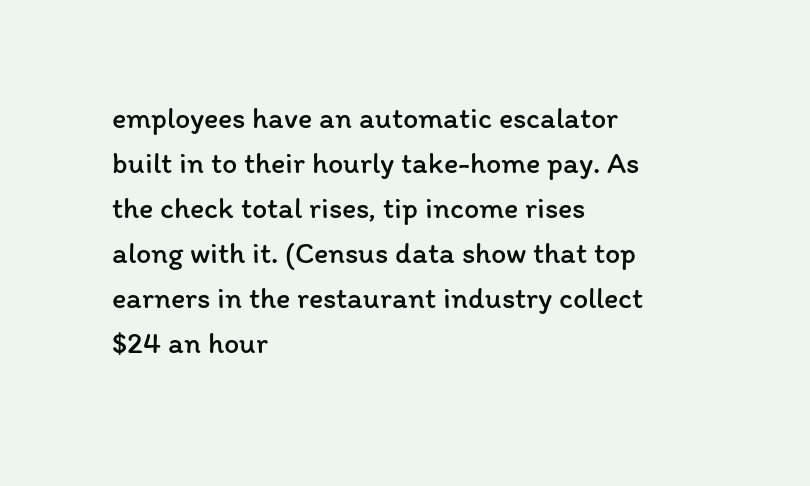employees have an automatic escalator built in to their hourly take-home pay. As the check total rises, tip income rises along with it. (Census data show that top earners in the restaurant industry collect $24 an hour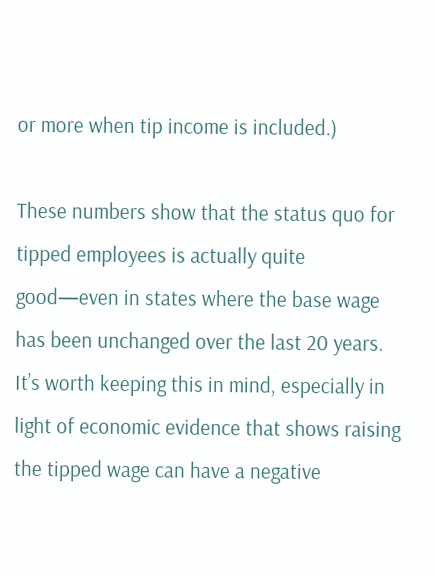or more when tip income is included.)

These numbers show that the status quo for tipped employees is actually quite good—even in states where the base wage has been unchanged over the last 20 years. It’s worth keeping this in mind, especially in light of economic evidence that shows raising the tipped wage can have a negative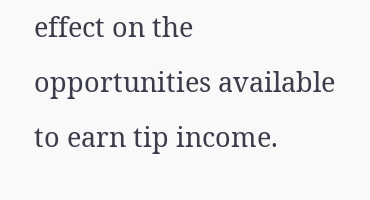effect on the opportunities available to earn tip income.